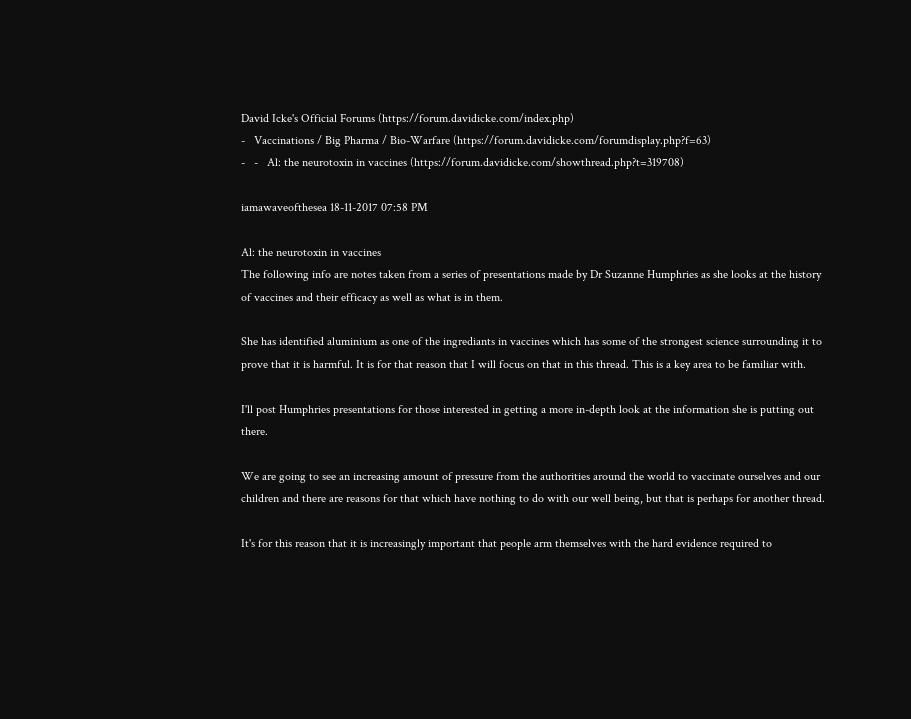David Icke's Official Forums (https://forum.davidicke.com/index.php)
-   Vaccinations / Big Pharma / Bio-Warfare (https://forum.davidicke.com/forumdisplay.php?f=63)
-   -   Al: the neurotoxin in vaccines (https://forum.davidicke.com/showthread.php?t=319708)

iamawaveofthesea 18-11-2017 07:58 PM

Al: the neurotoxin in vaccines
The following info are notes taken from a series of presentations made by Dr Suzanne Humphries as she looks at the history of vaccines and their efficacy as well as what is in them.

She has identified aluminium as one of the ingrediants in vaccines which has some of the strongest science surrounding it to prove that it is harmful. It is for that reason that I will focus on that in this thread. This is a key area to be familiar with.

I'll post Humphries presentations for those interested in getting a more in-depth look at the information she is putting out there.

We are going to see an increasing amount of pressure from the authorities around the world to vaccinate ourselves and our children and there are reasons for that which have nothing to do with our well being, but that is perhaps for another thread.

It's for this reason that it is increasingly important that people arm themselves with the hard evidence required to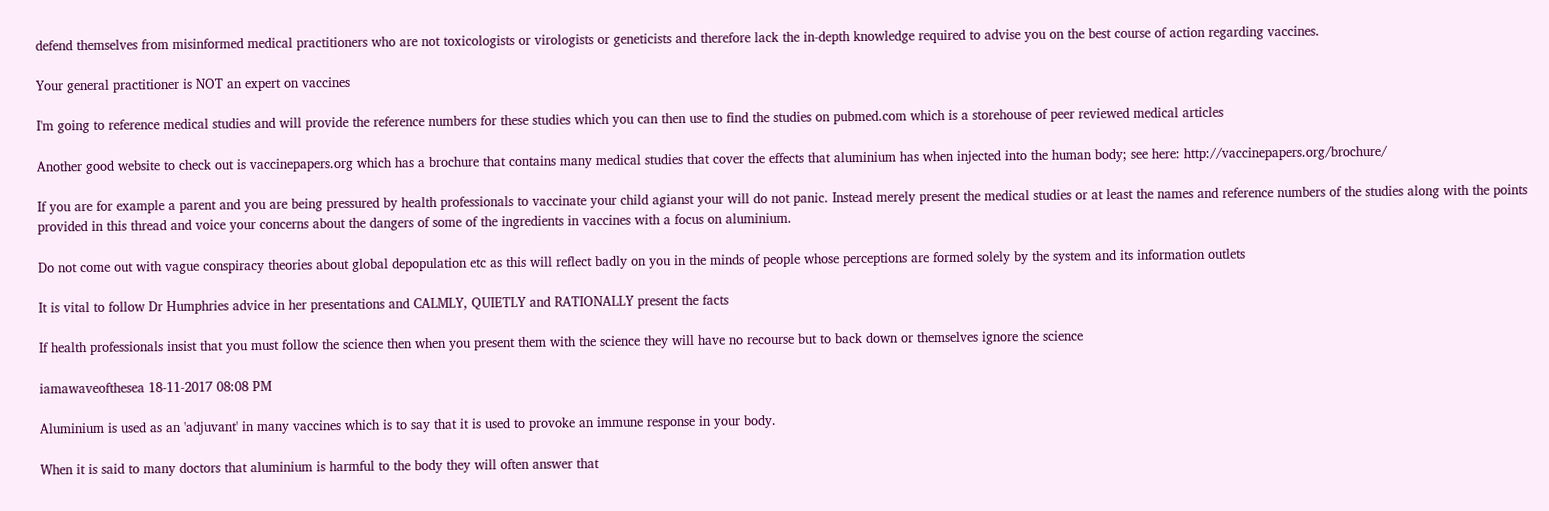defend themselves from misinformed medical practitioners who are not toxicologists or virologists or geneticists and therefore lack the in-depth knowledge required to advise you on the best course of action regarding vaccines.

Your general practitioner is NOT an expert on vaccines

I'm going to reference medical studies and will provide the reference numbers for these studies which you can then use to find the studies on pubmed.com which is a storehouse of peer reviewed medical articles

Another good website to check out is vaccinepapers.org which has a brochure that contains many medical studies that cover the effects that aluminium has when injected into the human body; see here: http://vaccinepapers.org/brochure/

If you are for example a parent and you are being pressured by health professionals to vaccinate your child agianst your will do not panic. Instead merely present the medical studies or at least the names and reference numbers of the studies along with the points provided in this thread and voice your concerns about the dangers of some of the ingredients in vaccines with a focus on aluminium.

Do not come out with vague conspiracy theories about global depopulation etc as this will reflect badly on you in the minds of people whose perceptions are formed solely by the system and its information outlets

It is vital to follow Dr Humphries advice in her presentations and CALMLY, QUIETLY and RATIONALLY present the facts

If health professionals insist that you must follow the science then when you present them with the science they will have no recourse but to back down or themselves ignore the science

iamawaveofthesea 18-11-2017 08:08 PM

Aluminium is used as an 'adjuvant' in many vaccines which is to say that it is used to provoke an immune response in your body.

When it is said to many doctors that aluminium is harmful to the body they will often answer that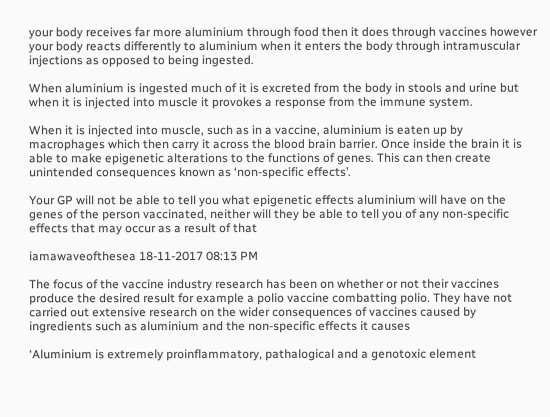your body receives far more aluminium through food then it does through vaccines however your body reacts differently to aluminium when it enters the body through intramuscular injections as opposed to being ingested.

When aluminium is ingested much of it is excreted from the body in stools and urine but when it is injected into muscle it provokes a response from the immune system.

When it is injected into muscle, such as in a vaccine, aluminium is eaten up by macrophages which then carry it across the blood brain barrier. Once inside the brain it is able to make epigenetic alterations to the functions of genes. This can then create unintended consequences known as ‘non-specific effects’.

Your GP will not be able to tell you what epigenetic effects aluminium will have on the genes of the person vaccinated, neither will they be able to tell you of any non-specific effects that may occur as a result of that

iamawaveofthesea 18-11-2017 08:13 PM

The focus of the vaccine industry research has been on whether or not their vaccines produce the desired result for example a polio vaccine combatting polio. They have not carried out extensive research on the wider consequences of vaccines caused by ingredients such as aluminium and the non-specific effects it causes

‘Aluminium is extremely proinflammatory, pathalogical and a genotoxic element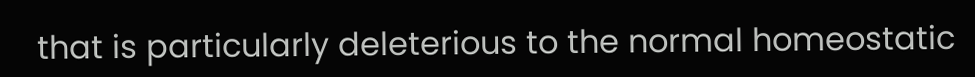that is particularly deleterious to the normal homeostatic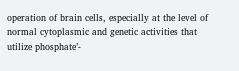operation of brain cells, especially at the level of normal cytoplasmic and genetic activities that utilize phosphate’-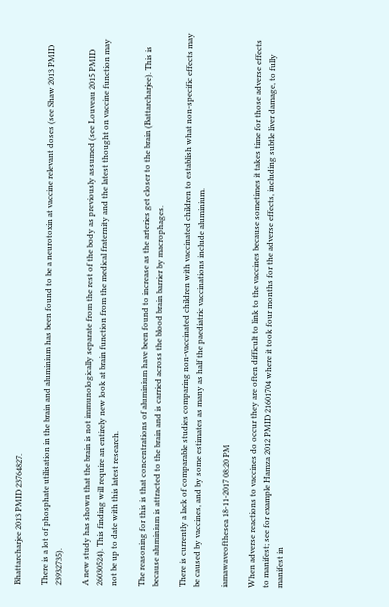Bhattarcharjee 2013 PMID 23764827.

There is a lot of phosphate utilisation in the brain and aluminium has been found to be a neurotoxin at vaccine relevant doses (see Shaw 2013 PMID 23932735).

A new study has shown that the brain is not immunologically separate from the rest of the body as previously assumed (see Louveau 2015 PMID 26030524). This finding will require an entirely new look at brain function from the medical fraternity and the latest thought on vaccine function may not be up to date with this latest research.

The reasoning for this is that concentrations of aluminium have been found to increase as the arteries get closer to the brain (Battarcharjee). This is because aluminium is attracted to the brain and is carried across the blood brain barrier by macrophages.

There is currently a lack of comparable studies comparing non-vaccinated children with vaccinated children to establish what non-specific effects may be caused by vaccines, and by some estimates as many as half the paediatric vaccinations include aluminium.

iamawaveofthesea 18-11-2017 08:20 PM

When adverse reactions to vaccines do occur they are often difficult to link to the vaccines because sometimes it takes time for those adverse effects to manifest; see for example Hamza 2012 PMID 21601704 where it took four months for the adverse effects, including subtle liver damage, to fully manifest in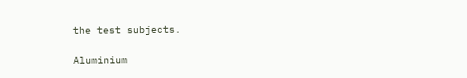the test subjects.

Aluminium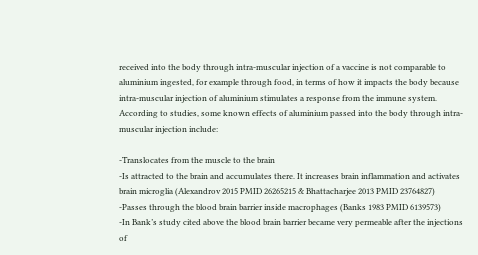received into the body through intra-muscular injection of a vaccine is not comparable to aluminium ingested, for example through food, in terms of how it impacts the body because intra-muscular injection of aluminium stimulates a response from the immune system. According to studies, some known effects of aluminium passed into the body through intra-muscular injection include:

-Translocates from the muscle to the brain
-Is attracted to the brain and accumulates there. It increases brain inflammation and activates brain microglia (Alexandrov 2015 PMID 26265215 & Bhattacharjee 2013 PMID 23764827)
-Passes through the blood brain barrier inside macrophages (Banks 1983 PMID 6139573)
-In Bank’s study cited above the blood brain barrier became very permeable after the injections of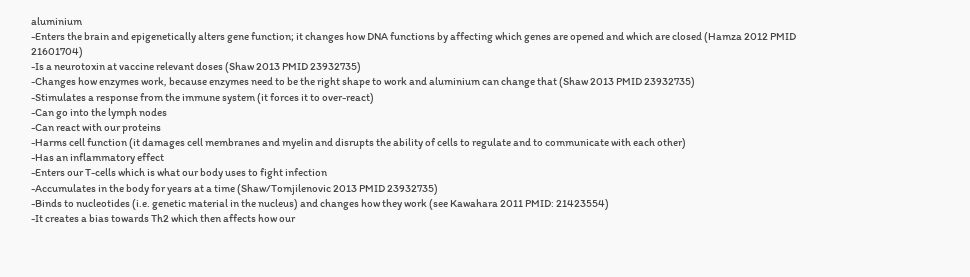aluminium
-Enters the brain and epigenetically alters gene function; it changes how DNA functions by affecting which genes are opened and which are closed (Hamza 2012 PMID 21601704)
-Is a neurotoxin at vaccine relevant doses (Shaw 2013 PMID 23932735)
-Changes how enzymes work, because enzymes need to be the right shape to work and aluminium can change that (Shaw 2013 PMID 23932735)
-Stimulates a response from the immune system (it forces it to over-react)
-Can go into the lymph nodes
-Can react with our proteins
-Harms cell function (it damages cell membranes and myelin and disrupts the ability of cells to regulate and to communicate with each other)
-Has an inflammatory effect
-Enters our T-cells which is what our body uses to fight infection
-Accumulates in the body for years at a time (Shaw/Tomjilenovic 2013 PMID 23932735)
-Binds to nucleotides (i.e. genetic material in the nucleus) and changes how they work (see Kawahara 2011 PMID: 21423554)
-It creates a bias towards Th2 which then affects how our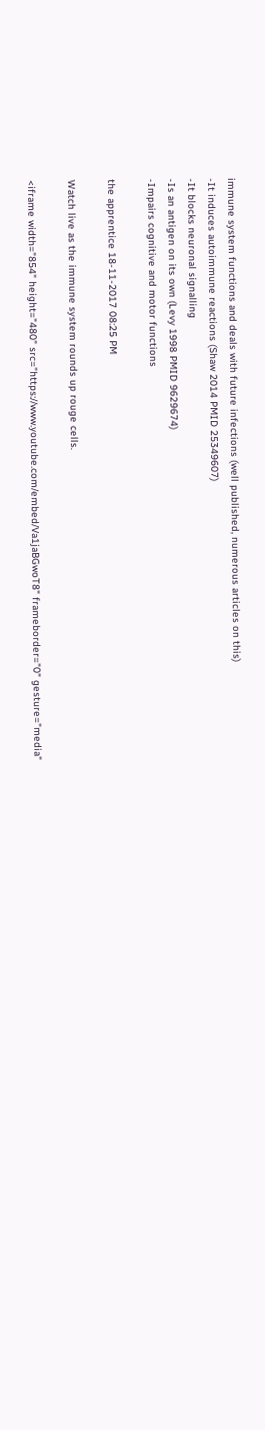immune system functions and deals with future infections (well published, numerous articles on this)
-It induces autoimmune reactions (Shaw 2014 PMID 25349607)
-It blocks neuronal signalling
-Is an antigen on its own (Levy 1998 PMID 9629674)
-Impairs cognitive and motor functions

the apprentice 18-11-2017 08:25 PM

Watch live as the immune system rounds up rouge cells.

<iframe width="854" height="480" src="https://www.youtube.com/embed/Va1jaBGwoT8" frameborder="0" gesture="media"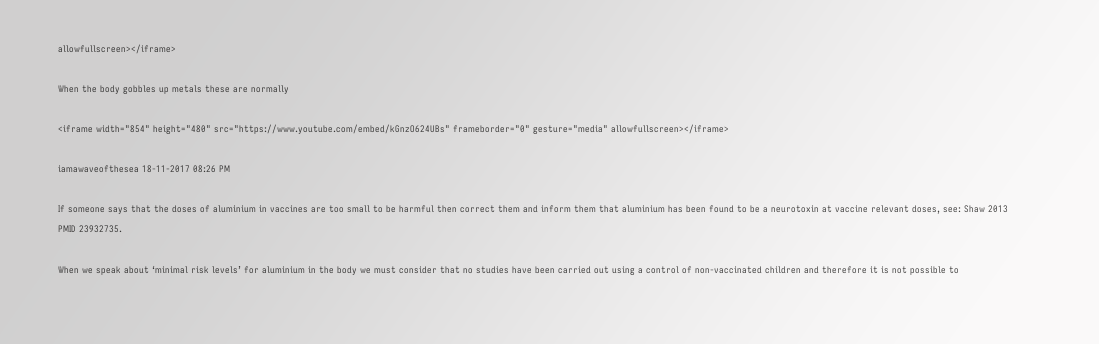allowfullscreen></iframe>

When the body gobbles up metals these are normally

<iframe width="854" height="480" src="https://www.youtube.com/embed/kGnzO624UBs" frameborder="0" gesture="media" allowfullscreen></iframe>

iamawaveofthesea 18-11-2017 08:26 PM

If someone says that the doses of aluminium in vaccines are too small to be harmful then correct them and inform them that aluminium has been found to be a neurotoxin at vaccine relevant doses, see: Shaw 2013 PMID 23932735.

When we speak about ‘minimal risk levels’ for aluminium in the body we must consider that no studies have been carried out using a control of non-vaccinated children and therefore it is not possible to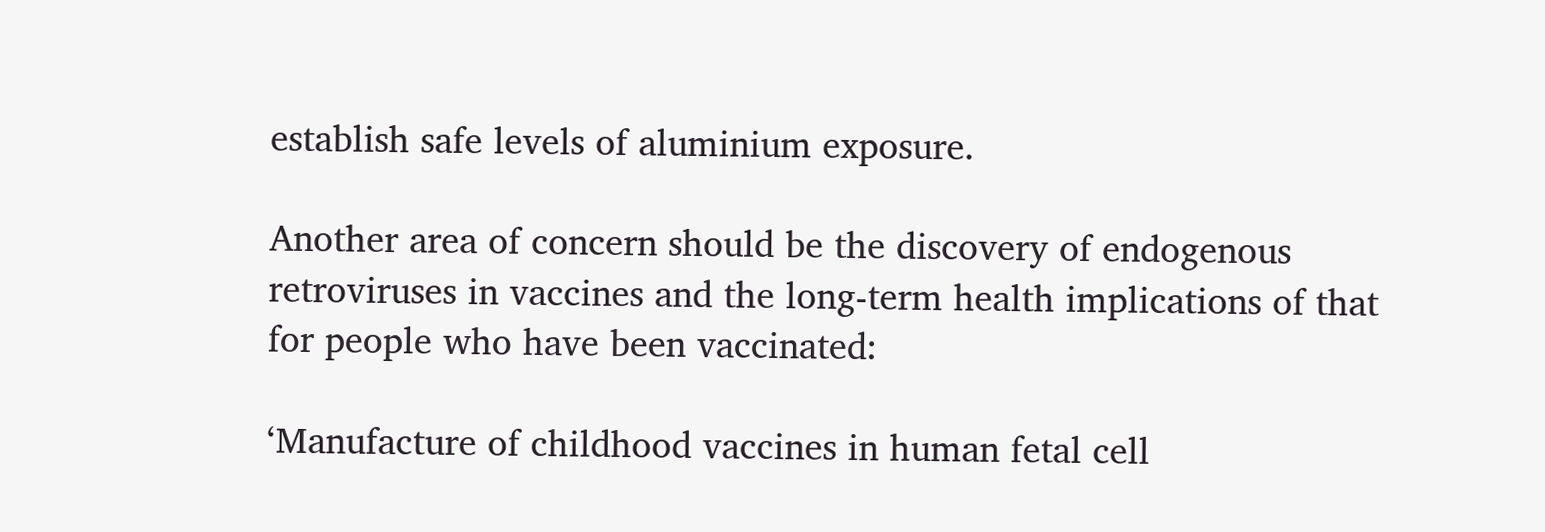establish safe levels of aluminium exposure.

Another area of concern should be the discovery of endogenous retroviruses in vaccines and the long-term health implications of that for people who have been vaccinated:

‘Manufacture of childhood vaccines in human fetal cell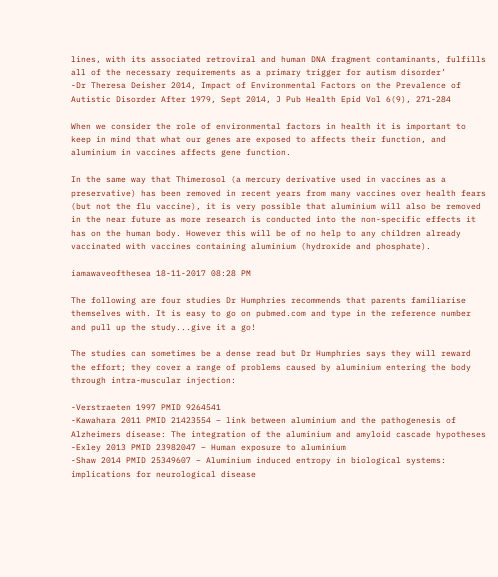lines, with its associated retroviral and human DNA fragment contaminants, fulfills all of the necessary requirements as a primary trigger for autism disorder’
-Dr Theresa Deisher 2014, Impact of Environmental Factors on the Prevalence of Autistic Disorder After 1979, Sept 2014, J Pub Health Epid Vol 6(9), 271-284

When we consider the role of environmental factors in health it is important to keep in mind that what our genes are exposed to affects their function, and aluminium in vaccines affects gene function.

In the same way that Thimerosol (a mercury derivative used in vaccines as a preservative) has been removed in recent years from many vaccines over health fears (but not the flu vaccine), it is very possible that aluminium will also be removed in the near future as more research is conducted into the non-specific effects it has on the human body. However this will be of no help to any children already vaccinated with vaccines containing aluminium (hydroxide and phosphate).

iamawaveofthesea 18-11-2017 08:28 PM

The following are four studies Dr Humphries recommends that parents familiarise themselves with. It is easy to go on pubmed.com and type in the reference number and pull up the study...give it a go!

The studies can sometimes be a dense read but Dr Humphries says they will reward the effort; they cover a range of problems caused by aluminium entering the body through intra-muscular injection:

-Verstraeten 1997 PMID 9264541
-Kawahara 2011 PMID 21423554 – link between aluminium and the pathogenesis of Alzheimers disease: The integration of the aluminium and amyloid cascade hypotheses
-Exley 2013 PMID 23982047 – Human exposure to aluminium
-Shaw 2014 PMID 25349607 – Aluminium induced entropy in biological systems: implications for neurological disease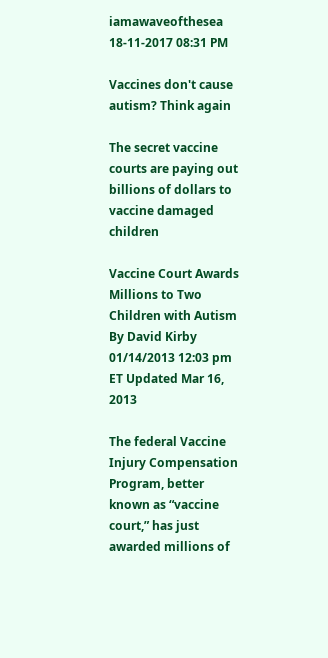iamawaveofthesea 18-11-2017 08:31 PM

Vaccines don't cause autism? Think again

The secret vaccine courts are paying out billions of dollars to vaccine damaged children

Vaccine Court Awards Millions to Two Children with Autism
By David Kirby
01/14/2013 12:03 pm ET Updated Mar 16, 2013

The federal Vaccine Injury Compensation Program, better known as “vaccine court,” has just awarded millions of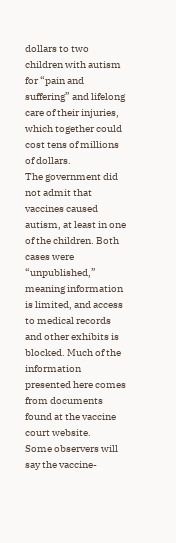dollars to two children with autism for “pain and suffering” and lifelong care of their injuries, which together could cost tens of millions of dollars.
The government did not admit that vaccines caused autism, at least in one of the children. Both cases were “unpublished,” meaning information is limited, and access to medical records and other exhibits is blocked. Much of the information presented here comes from documents found at the vaccine court website.
Some observers will say the vaccine-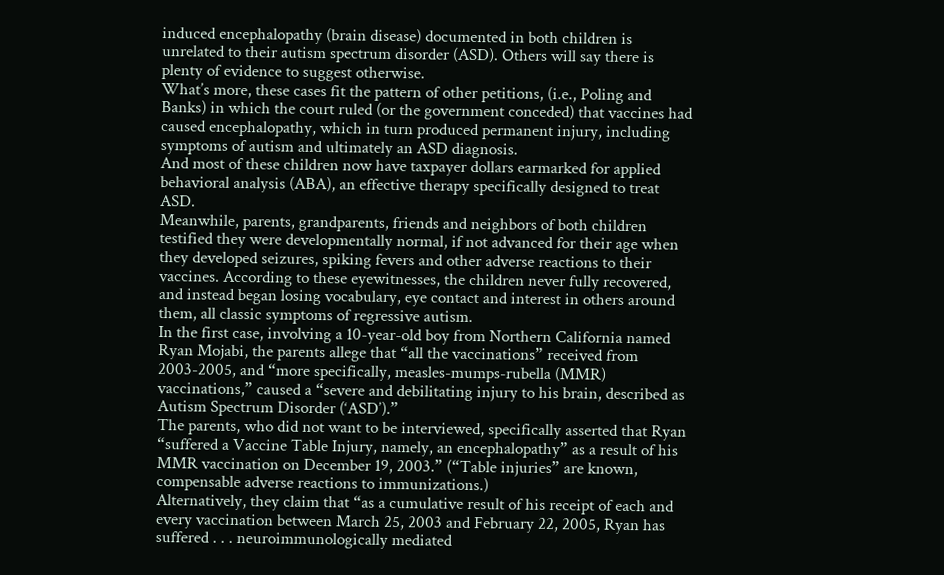induced encephalopathy (brain disease) documented in both children is unrelated to their autism spectrum disorder (ASD). Others will say there is plenty of evidence to suggest otherwise.
What’s more, these cases fit the pattern of other petitions, (i.e., Poling and Banks) in which the court ruled (or the government conceded) that vaccines had caused encephalopathy, which in turn produced permanent injury, including symptoms of autism and ultimately an ASD diagnosis.
And most of these children now have taxpayer dollars earmarked for applied behavioral analysis (ABA), an effective therapy specifically designed to treat ASD.
Meanwhile, parents, grandparents, friends and neighbors of both children testified they were developmentally normal, if not advanced for their age when they developed seizures, spiking fevers and other adverse reactions to their vaccines. According to these eyewitnesses, the children never fully recovered, and instead began losing vocabulary, eye contact and interest in others around them, all classic symptoms of regressive autism.
In the first case, involving a 10-year-old boy from Northern California named Ryan Mojabi, the parents allege that “all the vaccinations” received from 2003-2005, and “more specifically, measles-mumps-rubella (MMR) vaccinations,” caused a “severe and debilitating injury to his brain, described as Autism Spectrum Disorder (‘ASD’).”
The parents, who did not want to be interviewed, specifically asserted that Ryan “suffered a Vaccine Table Injury, namely, an encephalopathy” as a result of his MMR vaccination on December 19, 2003.” (“Table injuries” are known, compensable adverse reactions to immunizations.)
Alternatively, they claim that “as a cumulative result of his receipt of each and every vaccination between March 25, 2003 and February 22, 2005, Ryan has suffered . . . neuroimmunologically mediated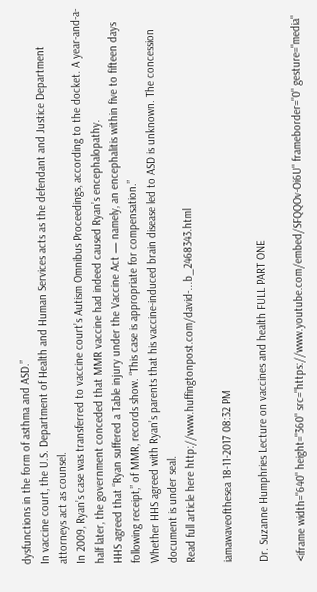dysfunctions in the form of asthma and ASD.”
In vaccine court, the U.S. Department of Health and Human Services acts as the defendant and Justice Department attorneys act as counsel.
In 2009, Ryan’s case was transferred to vaccine court’s Autism Omnibus Proceedings, according to the docket. A year-and-a-half later, the government conceded that MMR vaccine had indeed caused Ryan’s encephalopathy.
HHS agreed that “Ryan suffered a Table injury under the Vaccine Act — namely, an encephalitis within five to fifteen days following receipt,” of MMR, records show. “This case is appropriate for compensation.”
Whether HHS agreed with Ryan’s parents that his vaccine-induced brain disease led to ASD is unknown. The concession document is under seal.
Read full article here http://www.huffingtonpost.com/david-...b_2468343.html

iamawaveofthesea 18-11-2017 08:32 PM

Dr. Suzanne Humphries Lecture on vaccines and health FULL PART ONE

<iframe width="640" height="360" src="https://www.youtube.com/embed/SFQQOv-Oi6U" frameborder="0" gesture="media"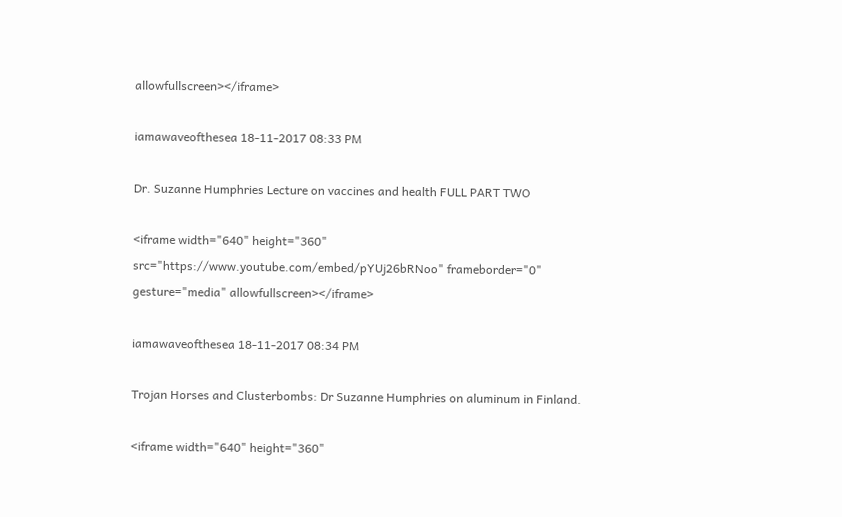allowfullscreen></iframe>

iamawaveofthesea 18-11-2017 08:33 PM

Dr. Suzanne Humphries Lecture on vaccines and health FULL PART TWO

<iframe width="640" height="360" src="https://www.youtube.com/embed/pYUj26bRNoo" frameborder="0" gesture="media" allowfullscreen></iframe>

iamawaveofthesea 18-11-2017 08:34 PM

Trojan Horses and Clusterbombs: Dr Suzanne Humphries on aluminum in Finland.

<iframe width="640" height="360"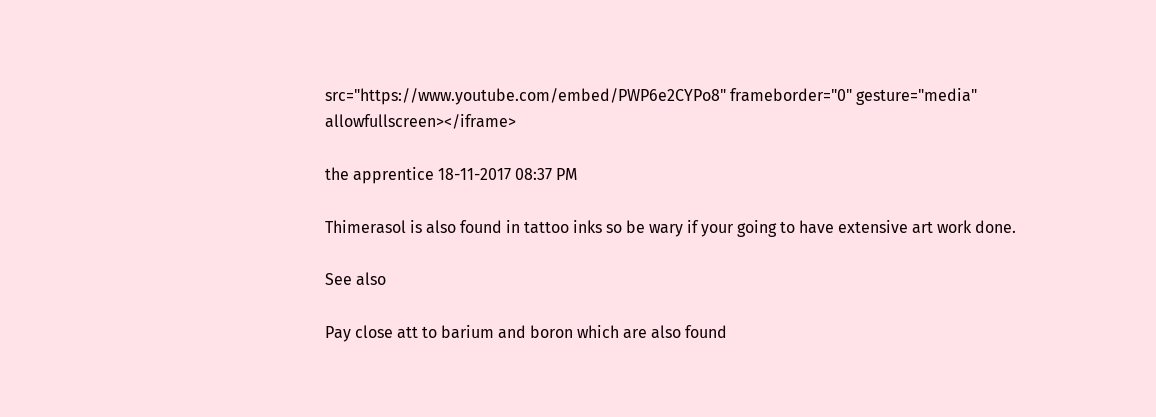src="https://www.youtube.com/embed/PWP6e2CYPo8" frameborder="0" gesture="media" allowfullscreen></iframe>

the apprentice 18-11-2017 08:37 PM

Thimerasol is also found in tattoo inks so be wary if your going to have extensive art work done.

See also

Pay close att to barium and boron which are also found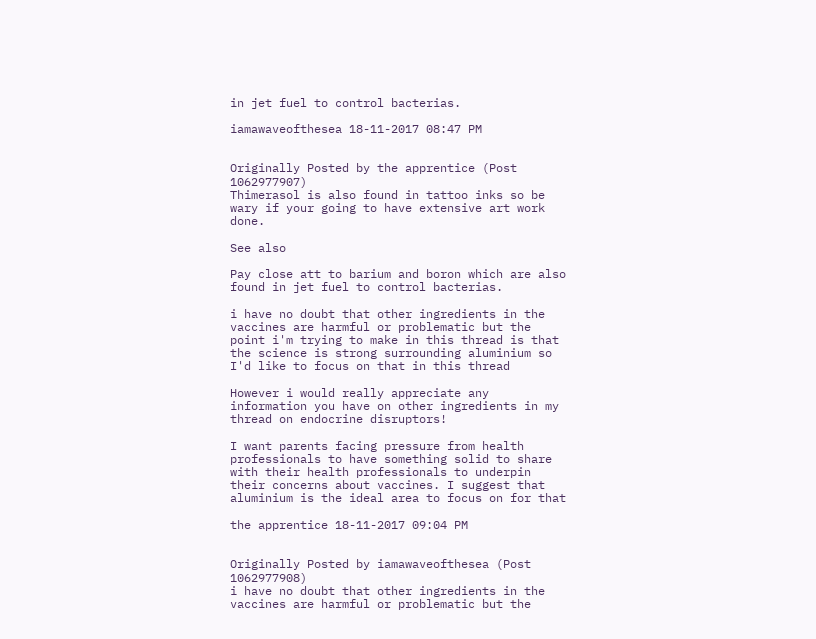in jet fuel to control bacterias.

iamawaveofthesea 18-11-2017 08:47 PM


Originally Posted by the apprentice (Post 1062977907)
Thimerasol is also found in tattoo inks so be wary if your going to have extensive art work done.

See also

Pay close att to barium and boron which are also found in jet fuel to control bacterias.

i have no doubt that other ingredients in the vaccines are harmful or problematic but the point i'm trying to make in this thread is that the science is strong surrounding aluminium so I'd like to focus on that in this thread

However i would really appreciate any information you have on other ingredients in my thread on endocrine disruptors!

I want parents facing pressure from health professionals to have something solid to share with their health professionals to underpin their concerns about vaccines. I suggest that aluminium is the ideal area to focus on for that

the apprentice 18-11-2017 09:04 PM


Originally Posted by iamawaveofthesea (Post 1062977908)
i have no doubt that other ingredients in the vaccines are harmful or problematic but the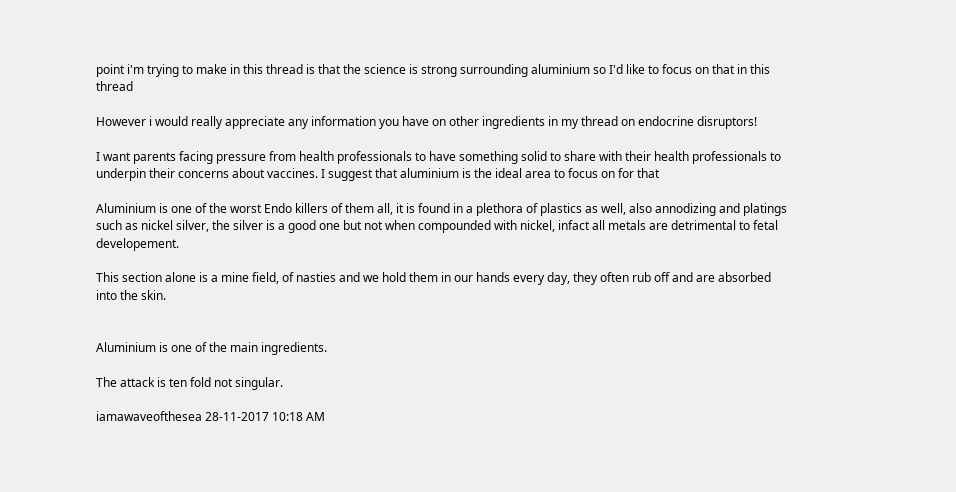point i'm trying to make in this thread is that the science is strong surrounding aluminium so I'd like to focus on that in this thread

However i would really appreciate any information you have on other ingredients in my thread on endocrine disruptors!

I want parents facing pressure from health professionals to have something solid to share with their health professionals to underpin their concerns about vaccines. I suggest that aluminium is the ideal area to focus on for that

Aluminium is one of the worst Endo killers of them all, it is found in a plethora of plastics as well, also annodizing and platings such as nickel silver, the silver is a good one but not when compounded with nickel, infact all metals are detrimental to fetal developement.

This section alone is a mine field, of nasties and we hold them in our hands every day, they often rub off and are absorbed into the skin.


Aluminium is one of the main ingredients.

The attack is ten fold not singular.

iamawaveofthesea 28-11-2017 10:18 AM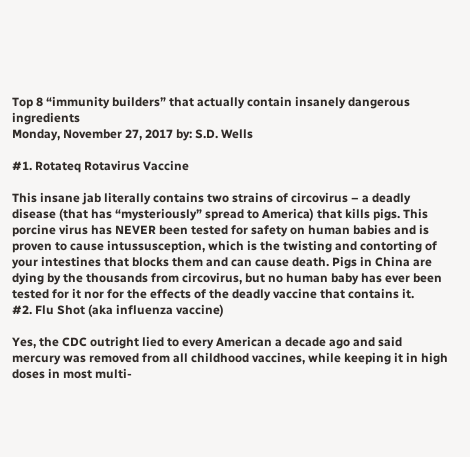Top 8 “immunity builders” that actually contain insanely dangerous ingredients
Monday, November 27, 2017 by: S.D. Wells

#1. Rotateq Rotavirus Vaccine

This insane jab literally contains two strains of circovirus – a deadly disease (that has “mysteriously” spread to America) that kills pigs. This porcine virus has NEVER been tested for safety on human babies and is proven to cause intussusception, which is the twisting and contorting of your intestines that blocks them and can cause death. Pigs in China are dying by the thousands from circovirus, but no human baby has ever been tested for it nor for the effects of the deadly vaccine that contains it.
#2. Flu Shot (aka influenza vaccine)

Yes, the CDC outright lied to every American a decade ago and said mercury was removed from all childhood vaccines, while keeping it in high doses in most multi-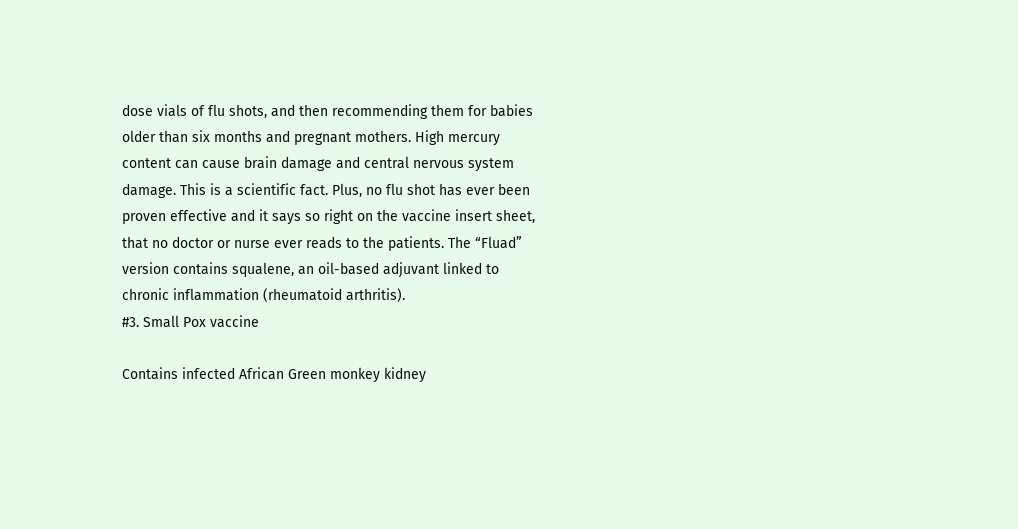dose vials of flu shots, and then recommending them for babies older than six months and pregnant mothers. High mercury content can cause brain damage and central nervous system damage. This is a scientific fact. Plus, no flu shot has ever been proven effective and it says so right on the vaccine insert sheet, that no doctor or nurse ever reads to the patients. The “Fluad” version contains squalene, an oil-based adjuvant linked to chronic inflammation (rheumatoid arthritis).
#3. Small Pox vaccine

Contains infected African Green monkey kidney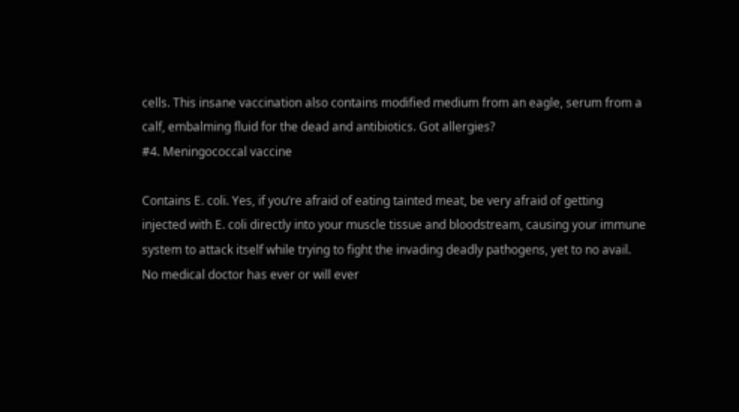cells. This insane vaccination also contains modified medium from an eagle, serum from a calf, embalming fluid for the dead and antibiotics. Got allergies?
#4. Meningococcal vaccine

Contains E. coli. Yes, if you’re afraid of eating tainted meat, be very afraid of getting injected with E. coli directly into your muscle tissue and bloodstream, causing your immune system to attack itself while trying to fight the invading deadly pathogens, yet to no avail. No medical doctor has ever or will ever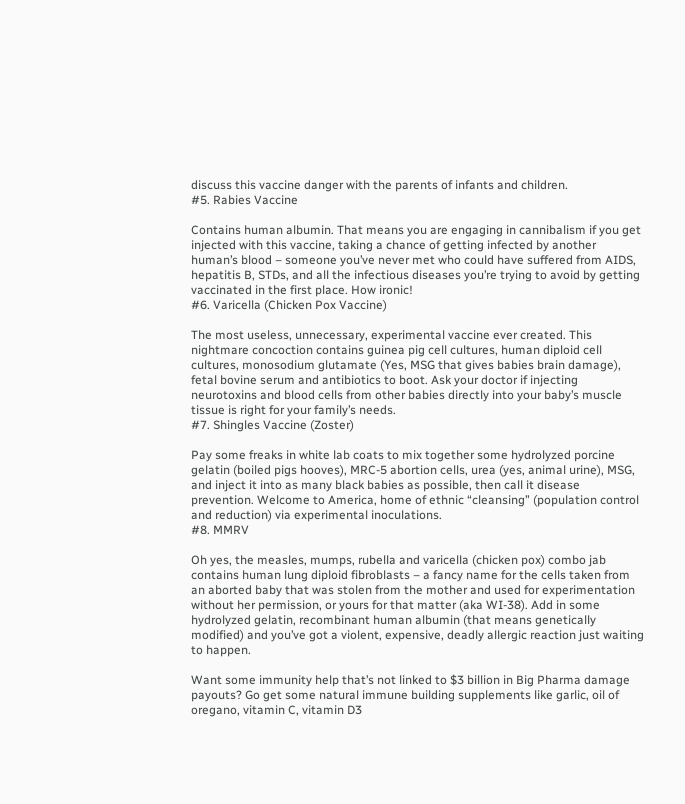discuss this vaccine danger with the parents of infants and children.
#5. Rabies Vaccine

Contains human albumin. That means you are engaging in cannibalism if you get injected with this vaccine, taking a chance of getting infected by another human’s blood – someone you’ve never met who could have suffered from AIDS, hepatitis B, STDs, and all the infectious diseases you’re trying to avoid by getting vaccinated in the first place. How ironic!
#6. Varicella (Chicken Pox Vaccine)

The most useless, unnecessary, experimental vaccine ever created. This nightmare concoction contains guinea pig cell cultures, human diploid cell cultures, monosodium glutamate (Yes, MSG that gives babies brain damage), fetal bovine serum and antibiotics to boot. Ask your doctor if injecting neurotoxins and blood cells from other babies directly into your baby’s muscle tissue is right for your family’s needs.
#7. Shingles Vaccine (Zoster)

Pay some freaks in white lab coats to mix together some hydrolyzed porcine gelatin (boiled pigs hooves), MRC-5 abortion cells, urea (yes, animal urine), MSG, and inject it into as many black babies as possible, then call it disease prevention. Welcome to America, home of ethnic “cleansing” (population control and reduction) via experimental inoculations.
#8. MMRV

Oh yes, the measles, mumps, rubella and varicella (chicken pox) combo jab contains human lung diploid fibroblasts – a fancy name for the cells taken from an aborted baby that was stolen from the mother and used for experimentation without her permission, or yours for that matter (aka WI-38). Add in some hydrolyzed gelatin, recombinant human albumin (that means genetically modified) and you’ve got a violent, expensive, deadly allergic reaction just waiting to happen.

Want some immunity help that’s not linked to $3 billion in Big Pharma damage payouts? Go get some natural immune building supplements like garlic, oil of oregano, vitamin C, vitamin D3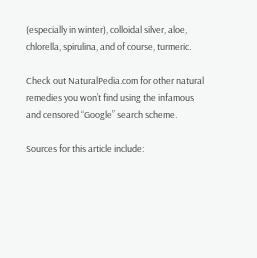(especially in winter), colloidal silver, aloe, chlorella, spirulina, and of course, turmeric.

Check out NaturalPedia.com for other natural remedies you won’t find using the infamous and censored “Google” search scheme.

Sources for this article include: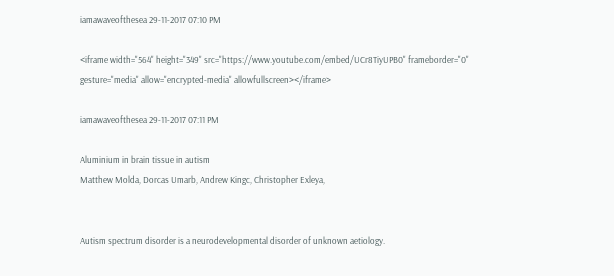iamawaveofthesea 29-11-2017 07:10 PM

<iframe width="564" height="349" src="https://www.youtube.com/embed/UCr8TiyUPB0" frameborder="0" gesture="media" allow="encrypted-media" allowfullscreen></iframe>

iamawaveofthesea 29-11-2017 07:11 PM

Aluminium in brain tissue in autism
Matthew Molda, Dorcas Umarb, Andrew Kingc, Christopher Exleya,


Autism spectrum disorder is a neurodevelopmental disorder of unknown aetiology.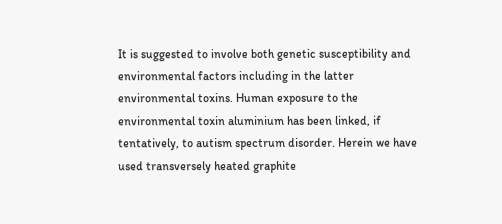It is suggested to involve both genetic susceptibility and environmental factors including in the latter environmental toxins. Human exposure to the environmental toxin aluminium has been linked, if tentatively, to autism spectrum disorder. Herein we have used transversely heated graphite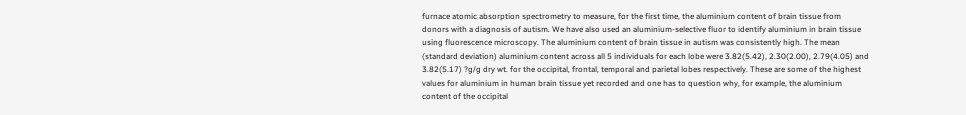furnace atomic absorption spectrometry to measure, for the first time, the aluminium content of brain tissue from donors with a diagnosis of autism. We have also used an aluminium-selective fluor to identify aluminium in brain tissue using fluorescence microscopy. The aluminium content of brain tissue in autism was consistently high. The mean (standard deviation) aluminium content across all 5 individuals for each lobe were 3.82(5.42), 2.30(2.00), 2.79(4.05) and 3.82(5.17) ?g/g dry wt. for the occipital, frontal, temporal and parietal lobes respectively. These are some of the highest values for aluminium in human brain tissue yet recorded and one has to question why, for example, the aluminium content of the occipital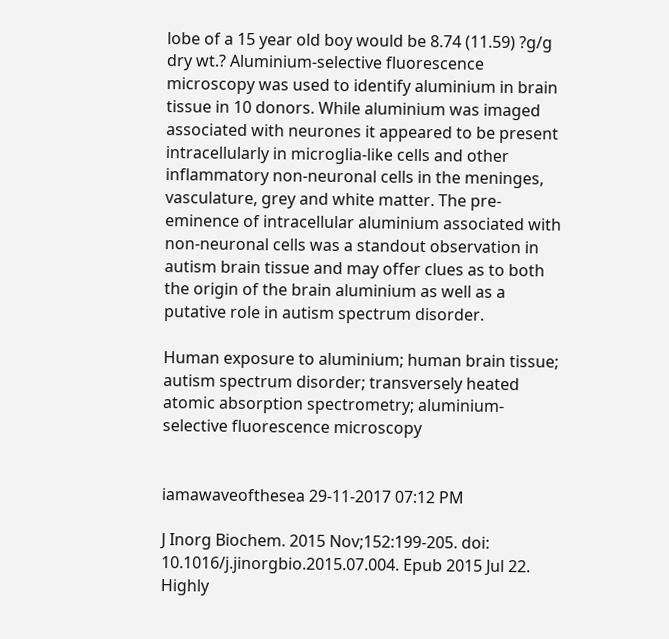lobe of a 15 year old boy would be 8.74 (11.59) ?g/g dry wt.? Aluminium-selective fluorescence microscopy was used to identify aluminium in brain tissue in 10 donors. While aluminium was imaged associated with neurones it appeared to be present intracellularly in microglia-like cells and other inflammatory non-neuronal cells in the meninges, vasculature, grey and white matter. The pre-eminence of intracellular aluminium associated with non-neuronal cells was a standout observation in autism brain tissue and may offer clues as to both the origin of the brain aluminium as well as a putative role in autism spectrum disorder.

Human exposure to aluminium; human brain tissue; autism spectrum disorder; transversely heated atomic absorption spectrometry; aluminium-selective fluorescence microscopy


iamawaveofthesea 29-11-2017 07:12 PM

J Inorg Biochem. 2015 Nov;152:199-205. doi: 10.1016/j.jinorgbio.2015.07.004. Epub 2015 Jul 22.
Highly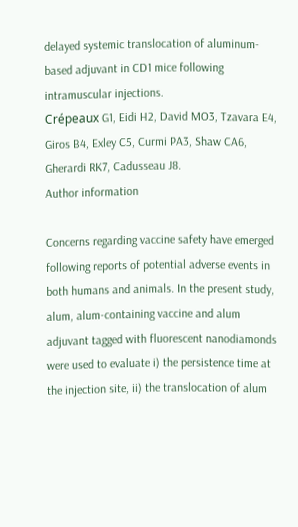delayed systemic translocation of aluminum-based adjuvant in CD1 mice following intramuscular injections.
Crépeaux G1, Eidi H2, David MO3, Tzavara E4, Giros B4, Exley C5, Curmi PA3, Shaw CA6, Gherardi RK7, Cadusseau J8.
Author information

Concerns regarding vaccine safety have emerged following reports of potential adverse events in both humans and animals. In the present study, alum, alum-containing vaccine and alum adjuvant tagged with fluorescent nanodiamonds were used to evaluate i) the persistence time at the injection site, ii) the translocation of alum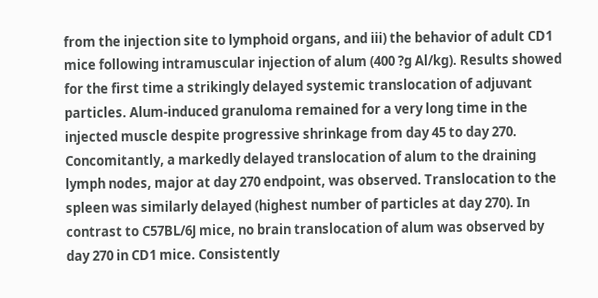from the injection site to lymphoid organs, and iii) the behavior of adult CD1 mice following intramuscular injection of alum (400 ?g Al/kg). Results showed for the first time a strikingly delayed systemic translocation of adjuvant particles. Alum-induced granuloma remained for a very long time in the injected muscle despite progressive shrinkage from day 45 to day 270. Concomitantly, a markedly delayed translocation of alum to the draining lymph nodes, major at day 270 endpoint, was observed. Translocation to the spleen was similarly delayed (highest number of particles at day 270). In contrast to C57BL/6J mice, no brain translocation of alum was observed by day 270 in CD1 mice. Consistently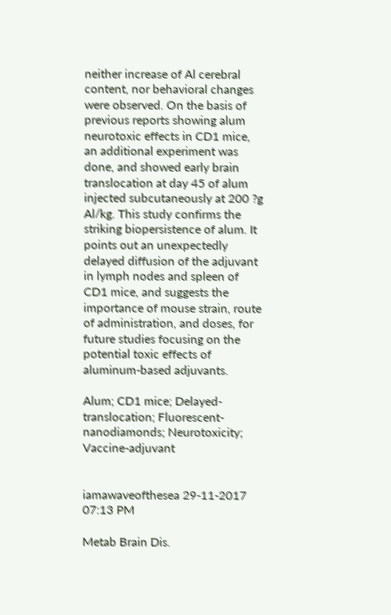neither increase of Al cerebral content, nor behavioral changes were observed. On the basis of previous reports showing alum neurotoxic effects in CD1 mice, an additional experiment was done, and showed early brain translocation at day 45 of alum injected subcutaneously at 200 ?g Al/kg. This study confirms the striking biopersistence of alum. It points out an unexpectedly delayed diffusion of the adjuvant in lymph nodes and spleen of CD1 mice, and suggests the importance of mouse strain, route of administration, and doses, for future studies focusing on the potential toxic effects of aluminum-based adjuvants.

Alum; CD1 mice; Delayed-translocation; Fluorescent-nanodiamonds; Neurotoxicity; Vaccine-adjuvant


iamawaveofthesea 29-11-2017 07:13 PM

Metab Brain Dis.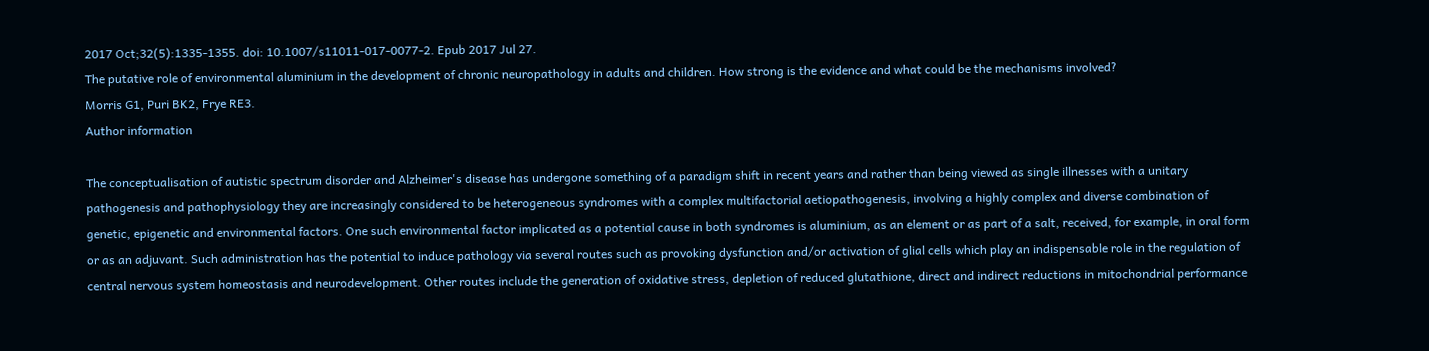2017 Oct;32(5):1335-1355. doi: 10.1007/s11011-017-0077-2. Epub 2017 Jul 27.
The putative role of environmental aluminium in the development of chronic neuropathology in adults and children. How strong is the evidence and what could be the mechanisms involved?
Morris G1, Puri BK2, Frye RE3.
Author information

The conceptualisation of autistic spectrum disorder and Alzheimer's disease has undergone something of a paradigm shift in recent years and rather than being viewed as single illnesses with a unitary pathogenesis and pathophysiology they are increasingly considered to be heterogeneous syndromes with a complex multifactorial aetiopathogenesis, involving a highly complex and diverse combination of genetic, epigenetic and environmental factors. One such environmental factor implicated as a potential cause in both syndromes is aluminium, as an element or as part of a salt, received, for example, in oral form or as an adjuvant. Such administration has the potential to induce pathology via several routes such as provoking dysfunction and/or activation of glial cells which play an indispensable role in the regulation of central nervous system homeostasis and neurodevelopment. Other routes include the generation of oxidative stress, depletion of reduced glutathione, direct and indirect reductions in mitochondrial performance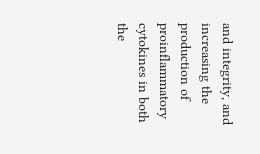and integrity, and increasing the production of proinflammatory cytokines in both the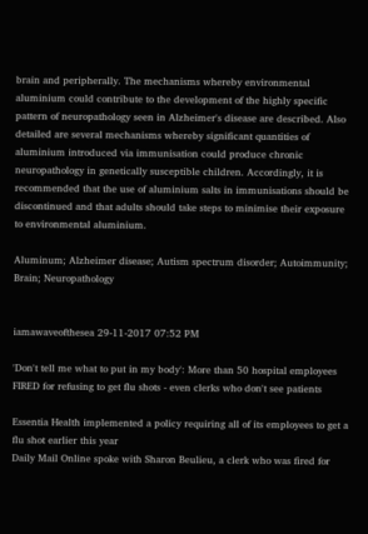brain and peripherally. The mechanisms whereby environmental aluminium could contribute to the development of the highly specific pattern of neuropathology seen in Alzheimer's disease are described. Also detailed are several mechanisms whereby significant quantities of aluminium introduced via immunisation could produce chronic neuropathology in genetically susceptible children. Accordingly, it is recommended that the use of aluminium salts in immunisations should be discontinued and that adults should take steps to minimise their exposure to environmental aluminium.

Aluminum; Alzheimer disease; Autism spectrum disorder; Autoimmunity; Brain; Neuropathology


iamawaveofthesea 29-11-2017 07:52 PM

'Don't tell me what to put in my body': More than 50 hospital employees FIRED for refusing to get flu shots - even clerks who don't see patients

Essentia Health implemented a policy requiring all of its employees to get a flu shot earlier this year
Daily Mail Online spoke with Sharon Beulieu, a clerk who was fired for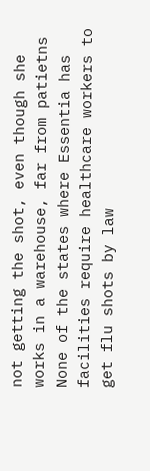not getting the shot, even though she works in a warehouse, far from patietns
None of the states where Essentia has facilities require healthcare workers to get flu shots by law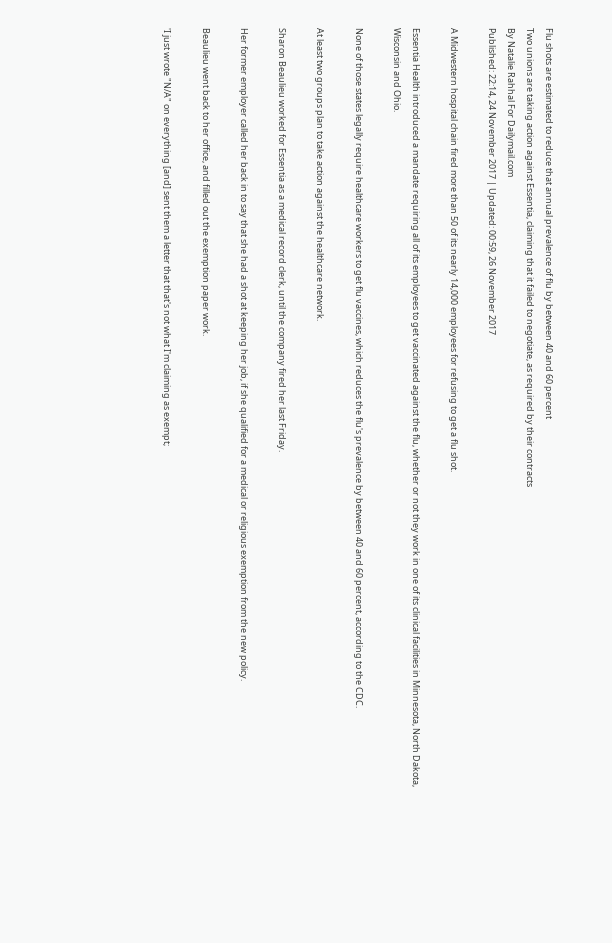Flu shots are estimated to reduce that annual prevalence of flu by between 40 and 60 percent
Two unions are taking action against Essentia, claiming that it failed to negotiate, as required by their contracts
By Natalie Rahhal For Dailymail.com
Published: 22:14, 24 November 2017 | Updated: 00:59, 26 November 2017

A Midwestern hospital chain fired more than 50 of its nearly 14,000 employees for refusing to get a flu shot.

Essentia Health introduced a mandate requiring all of its employees to get vaccinated against the flu, whether or not they work in one of its clinical facilities in Minnesota, North Dakota, Wisconsin and Ohio.

None of those states legally require healthcare workers to get flu vaccines, which reduces the flu's prevalence by between 40 and 60 percent, according to the CDC.

At least two groups plan to take action against the healthcare network.

Sharon Beaulieu worked for Essentia as a medical record clerk, until the company fired her last Friday.

Her former employer called her back in to say that she had a shot at keeping her job, if she qualified for a medical or religious exemption from the new policy.

Beaulieu went back to her office, and filled out the exemption paper work.

'I just wrote "N/A" on everything [and] sent them a letter that that's not what I'm claiming as exempt;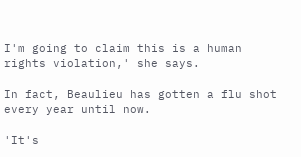I'm going to claim this is a human rights violation,' she says.

In fact, Beaulieu has gotten a flu shot every year until now.

'It's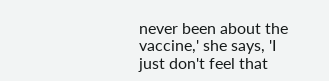never been about the vaccine,' she says, 'I just don't feel that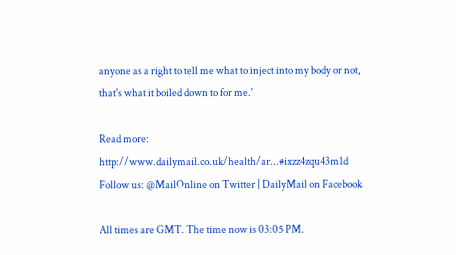anyone as a right to tell me what to inject into my body or not, that's what it boiled down to for me.'

Read more: http://www.dailymail.co.uk/health/ar...#ixzz4zqu43m1d
Follow us: @MailOnline on Twitter | DailyMail on Facebook

All times are GMT. The time now is 03:05 PM.